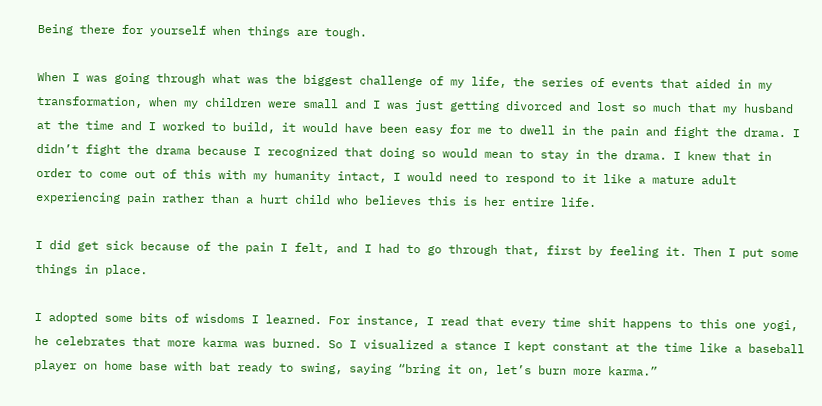Being there for yourself when things are tough.

When I was going through what was the biggest challenge of my life, the series of events that aided in my transformation, when my children were small and I was just getting divorced and lost so much that my husband at the time and I worked to build, it would have been easy for me to dwell in the pain and fight the drama. I didn’t fight the drama because I recognized that doing so would mean to stay in the drama. I knew that in order to come out of this with my humanity intact, I would need to respond to it like a mature adult experiencing pain rather than a hurt child who believes this is her entire life.

I did get sick because of the pain I felt, and I had to go through that, first by feeling it. Then I put some things in place.

I adopted some bits of wisdoms I learned. For instance, I read that every time shit happens to this one yogi, he celebrates that more karma was burned. So I visualized a stance I kept constant at the time like a baseball player on home base with bat ready to swing, saying “bring it on, let’s burn more karma.”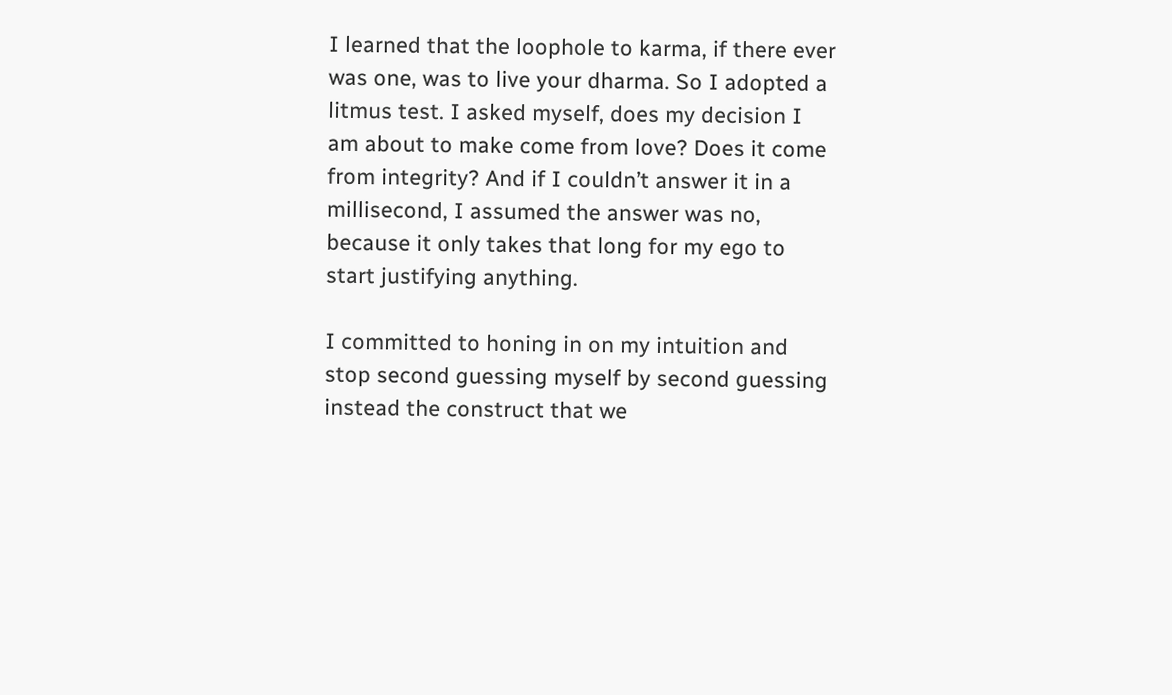I learned that the loophole to karma, if there ever was one, was to live your dharma. So I adopted a litmus test. I asked myself, does my decision I am about to make come from love? Does it come from integrity? And if I couldn’t answer it in a millisecond, I assumed the answer was no, because it only takes that long for my ego to start justifying anything.

I committed to honing in on my intuition and stop second guessing myself by second guessing instead the construct that we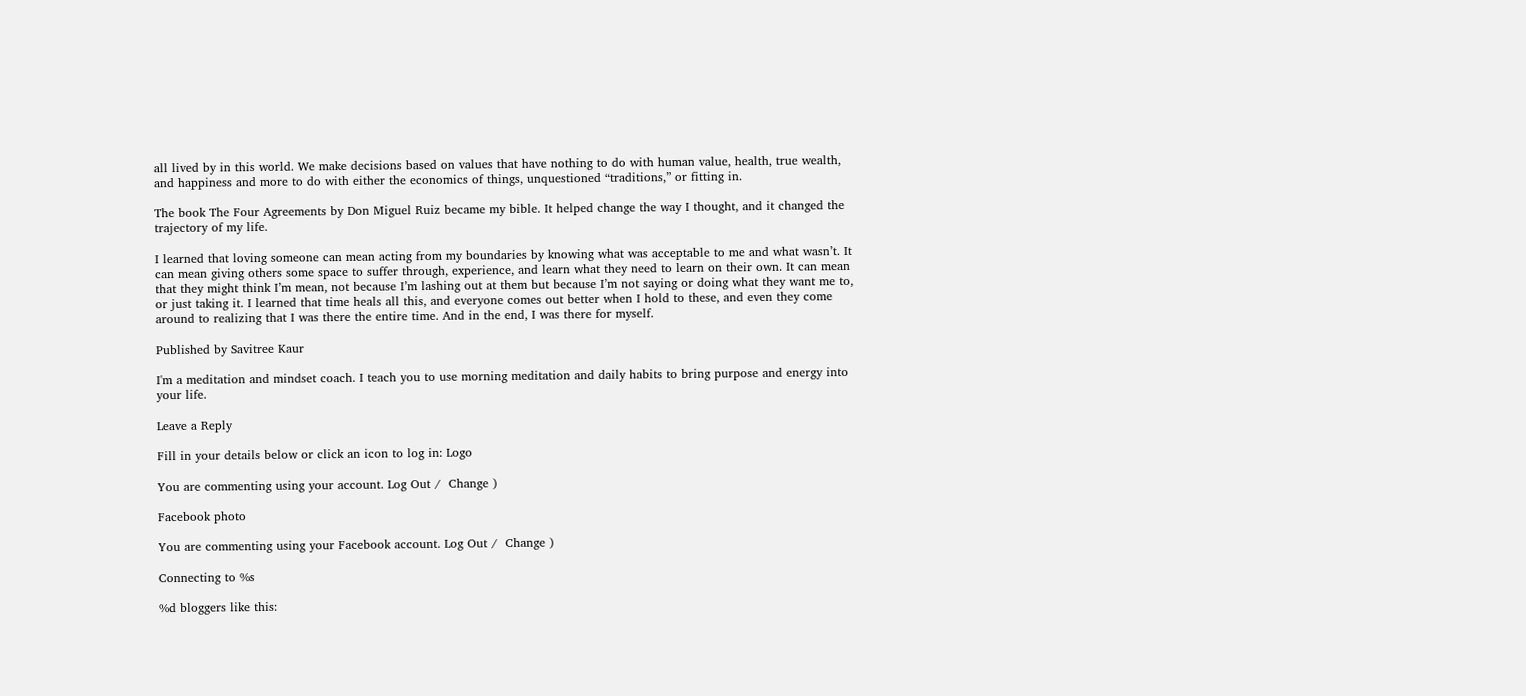all lived by in this world. We make decisions based on values that have nothing to do with human value, health, true wealth, and happiness and more to do with either the economics of things, unquestioned “traditions,” or fitting in.

The book The Four Agreements by Don Miguel Ruiz became my bible. It helped change the way I thought, and it changed the trajectory of my life.

I learned that loving someone can mean acting from my boundaries by knowing what was acceptable to me and what wasn’t. It can mean giving others some space to suffer through, experience, and learn what they need to learn on their own. It can mean that they might think I’m mean, not because I’m lashing out at them but because I’m not saying or doing what they want me to, or just taking it. I learned that time heals all this, and everyone comes out better when I hold to these, and even they come around to realizing that I was there the entire time. And in the end, I was there for myself.

Published by Savitree Kaur

I'm a meditation and mindset coach. I teach you to use morning meditation and daily habits to bring purpose and energy into your life.

Leave a Reply

Fill in your details below or click an icon to log in: Logo

You are commenting using your account. Log Out /  Change )

Facebook photo

You are commenting using your Facebook account. Log Out /  Change )

Connecting to %s

%d bloggers like this: